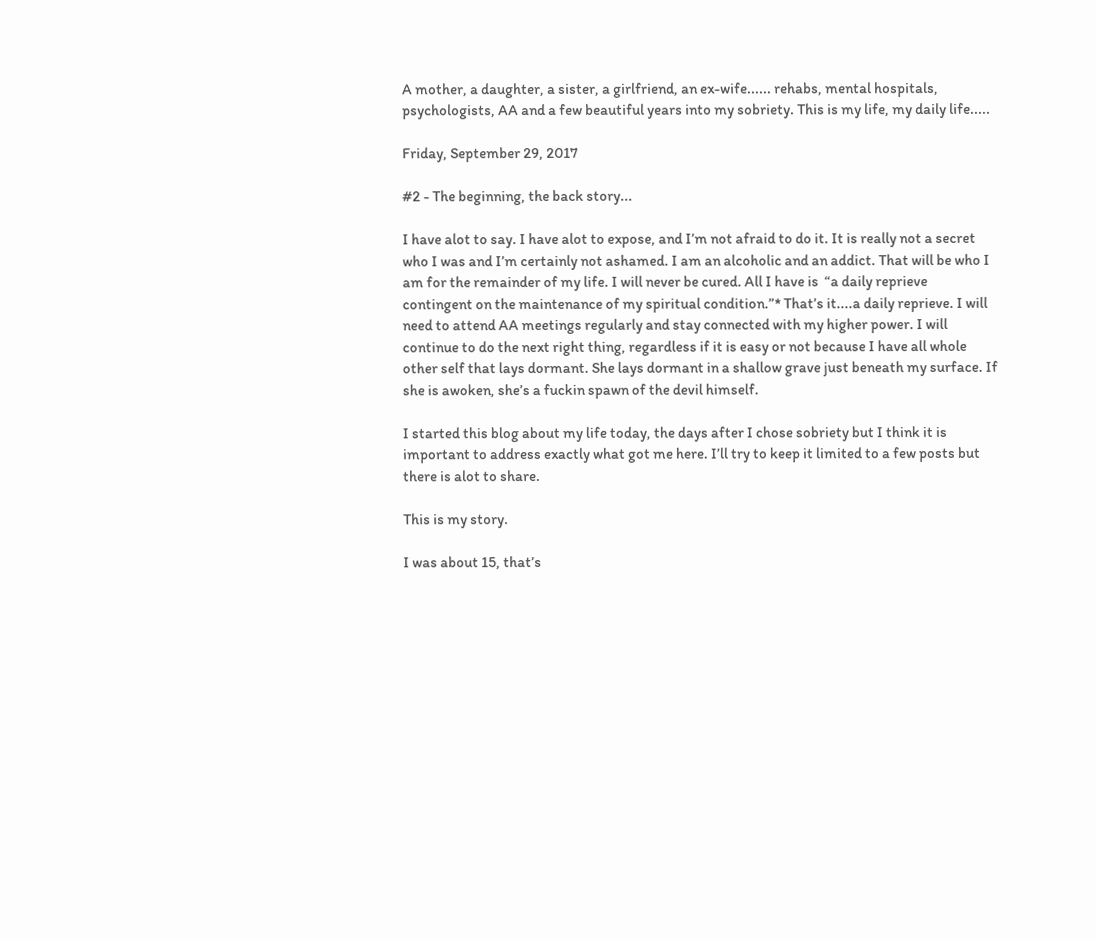A mother, a daughter, a sister, a girlfriend, an ex-wife...... rehabs, mental hospitals, psychologists, AA and a few beautiful years into my sobriety. This is my life, my daily life.....

Friday, September 29, 2017

#2 - The beginning, the back story...

I have alot to say. I have alot to expose, and I’m not afraid to do it. It is really not a secret who I was and I’m certainly not ashamed. I am an alcoholic and an addict. That will be who I am for the remainder of my life. I will never be cured. All I have is  “a daily reprieve contingent on the maintenance of my spiritual condition.”* That’s it....a daily reprieve. I will need to attend AA meetings regularly and stay connected with my higher power. I will continue to do the next right thing, regardless if it is easy or not because I have all whole other self that lays dormant. She lays dormant in a shallow grave just beneath my surface. If she is awoken, she’s a fuckin spawn of the devil himself.

I started this blog about my life today, the days after I chose sobriety but I think it is important to address exactly what got me here. I’ll try to keep it limited to a few posts but there is alot to share.

This is my story.

I was about 15, that’s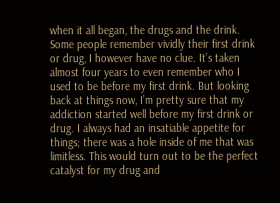when it all began, the drugs and the drink. Some people remember vividly their first drink or drug, I however have no clue. It’s taken almost four years to even remember who I used to be before my first drink. But looking back at things now, I’m pretty sure that my addiction started well before my first drink or drug. I always had an insatiable appetite for things; there was a hole inside of me that was limitless. This would turn out to be the perfect catalyst for my drug and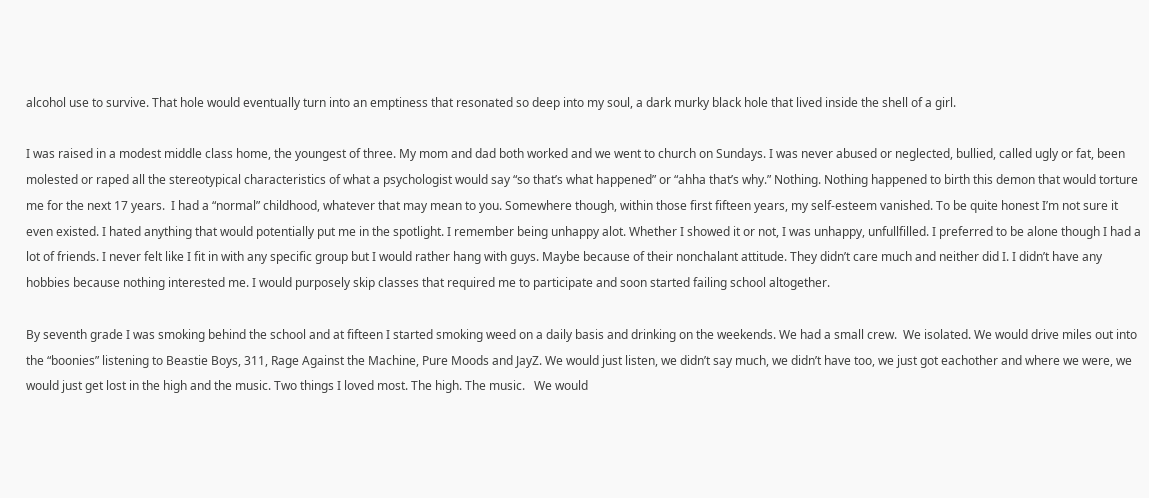alcohol use to survive. That hole would eventually turn into an emptiness that resonated so deep into my soul, a dark murky black hole that lived inside the shell of a girl.

I was raised in a modest middle class home, the youngest of three. My mom and dad both worked and we went to church on Sundays. I was never abused or neglected, bullied, called ugly or fat, been molested or raped all the stereotypical characteristics of what a psychologist would say “so that’s what happened” or “ahha that’s why.” Nothing. Nothing happened to birth this demon that would torture me for the next 17 years.  I had a “normal” childhood, whatever that may mean to you. Somewhere though, within those first fifteen years, my self-esteem vanished. To be quite honest I’m not sure it even existed. I hated anything that would potentially put me in the spotlight. I remember being unhappy alot. Whether I showed it or not, I was unhappy, unfullfilled. I preferred to be alone though I had a lot of friends. I never felt like I fit in with any specific group but I would rather hang with guys. Maybe because of their nonchalant attitude. They didn’t care much and neither did I. I didn’t have any hobbies because nothing interested me. I would purposely skip classes that required me to participate and soon started failing school altogether.

By seventh grade I was smoking behind the school and at fifteen I started smoking weed on a daily basis and drinking on the weekends. We had a small crew.  We isolated. We would drive miles out into the “boonies” listening to Beastie Boys, 311, Rage Against the Machine, Pure Moods and JayZ. We would just listen, we didn’t say much, we didn’t have too, we just got eachother and where we were, we would just get lost in the high and the music. Two things I loved most. The high. The music.   We would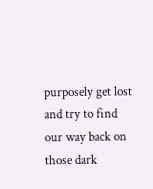purposely get lost and try to find our way back on those dark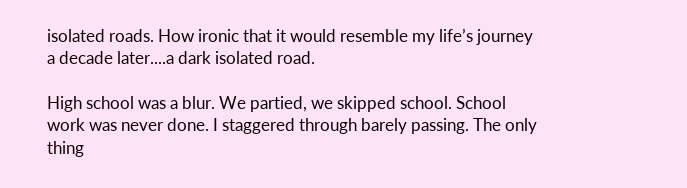isolated roads. How ironic that it would resemble my life’s journey a decade later....a dark isolated road.

High school was a blur. We partied, we skipped school. School work was never done. I staggered through barely passing. The only thing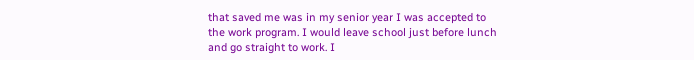that saved me was in my senior year I was accepted to the work program. I would leave school just before lunch and go straight to work. I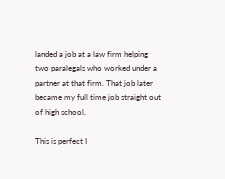landed a job at a law firm helping two paralegals who worked under a partner at that firm. That job later became my full time job straight out of high school.

This is perfect I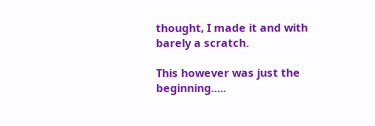thought, I made it and with barely a scratch.

This however was just the beginning.....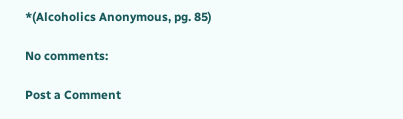*(Alcoholics Anonymous, pg. 85)

No comments:

Post a Comment